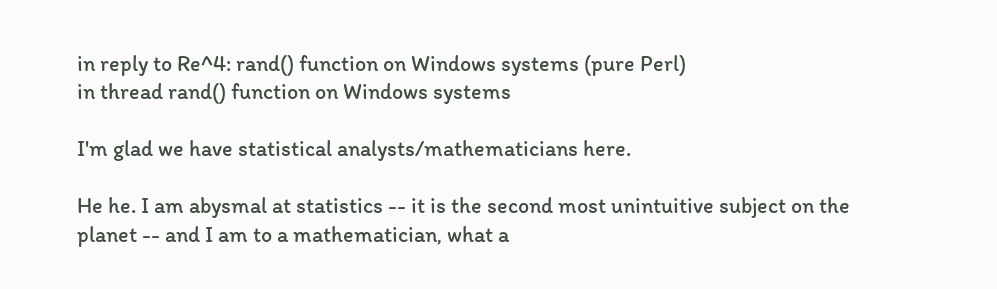in reply to Re^4: rand() function on Windows systems (pure Perl)
in thread rand() function on Windows systems

I'm glad we have statistical analysts/mathematicians here.

He he. I am abysmal at statistics -- it is the second most unintuitive subject on the planet -- and I am to a mathematician, what a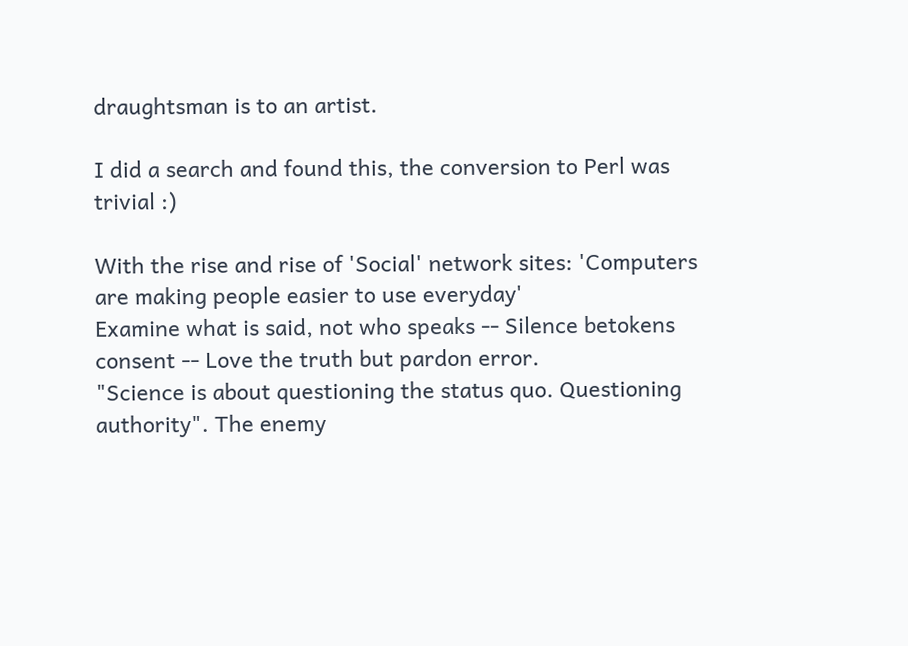draughtsman is to an artist.

I did a search and found this, the conversion to Perl was trivial :)

With the rise and rise of 'Social' network sites: 'Computers are making people easier to use everyday'
Examine what is said, not who speaks -- Silence betokens consent -- Love the truth but pardon error.
"Science is about questioning the status quo. Questioning authority". The enemy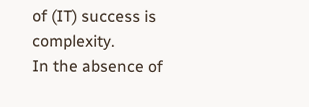of (IT) success is complexity.
In the absence of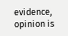evidence, opinion is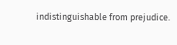indistinguishable from prejudice.